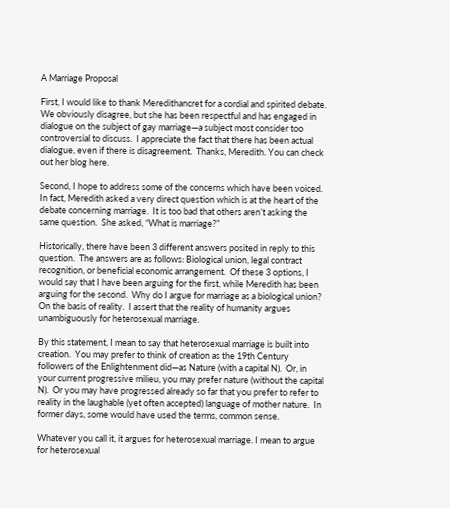A Marriage Proposal

First, I would like to thank Meredithancret for a cordial and spirited debate. We obviously disagree, but she has been respectful and has engaged in dialogue on the subject of gay marriage—a subject most consider too controversial to discuss.  I appreciate the fact that there has been actual dialogue, even if there is disagreement.  Thanks, Meredith. You can check out her blog here.

Second, I hope to address some of the concerns which have been voiced.  In fact, Meredith asked a very direct question which is at the heart of the debate concerning marriage.  It is too bad that others aren’t asking the same question.  She asked, “What is marriage?”

Historically, there have been 3 different answers posited in reply to this question.  The answers are as follows: Biological union, legal contract recognition, or beneficial economic arrangement.  Of these 3 options, I would say that I have been arguing for the first, while Meredith has been arguing for the second.  Why do I argue for marriage as a biological union? On the basis of reality.  I assert that the reality of humanity argues unambiguously for heterosexual marriage.

By this statement, I mean to say that heterosexual marriage is built into creation.  You may prefer to think of creation as the 19th Century followers of the Enlightenment did—as Nature (with a capital N).  Or, in your current progressive milieu, you may prefer nature (without the capital N).  Or you may have progressed already so far that you prefer to refer to reality in the laughable (yet often accepted) language of mother nature.  In former days, some would have used the terms, common sense.

Whatever you call it, it argues for heterosexual marriage. I mean to argue for heterosexual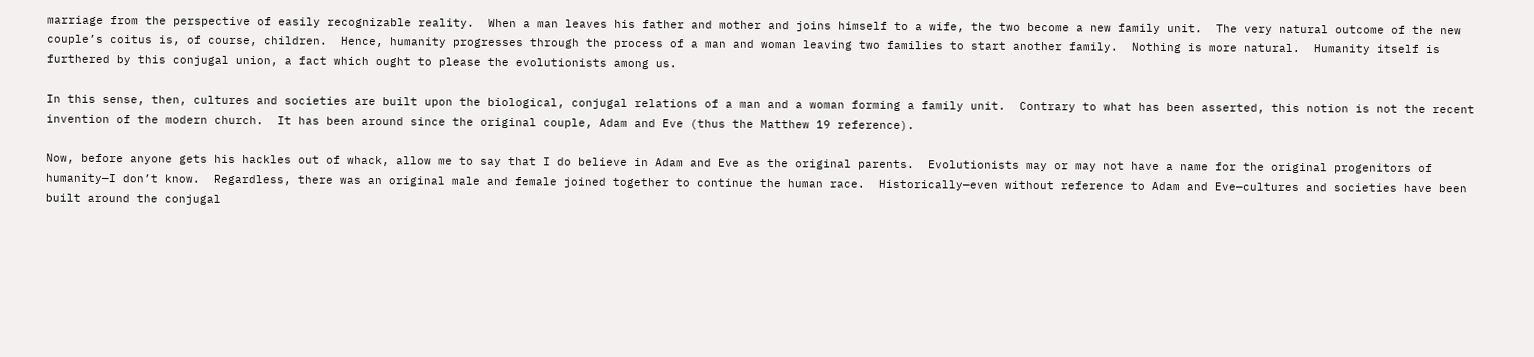marriage from the perspective of easily recognizable reality.  When a man leaves his father and mother and joins himself to a wife, the two become a new family unit.  The very natural outcome of the new couple’s coitus is, of course, children.  Hence, humanity progresses through the process of a man and woman leaving two families to start another family.  Nothing is more natural.  Humanity itself is furthered by this conjugal union, a fact which ought to please the evolutionists among us.

In this sense, then, cultures and societies are built upon the biological, conjugal relations of a man and a woman forming a family unit.  Contrary to what has been asserted, this notion is not the recent invention of the modern church.  It has been around since the original couple, Adam and Eve (thus the Matthew 19 reference).

Now, before anyone gets his hackles out of whack, allow me to say that I do believe in Adam and Eve as the original parents.  Evolutionists may or may not have a name for the original progenitors of humanity—I don’t know.  Regardless, there was an original male and female joined together to continue the human race.  Historically—even without reference to Adam and Eve—cultures and societies have been built around the conjugal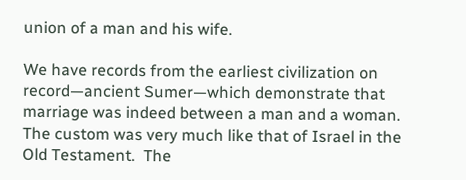union of a man and his wife.

We have records from the earliest civilization on record—ancient Sumer—which demonstrate that marriage was indeed between a man and a woman.  The custom was very much like that of Israel in the Old Testament.  The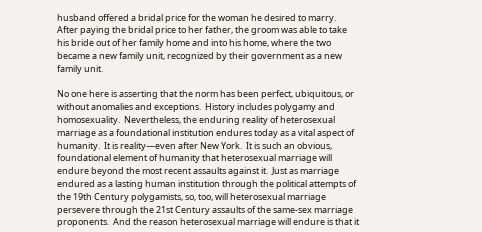husband offered a bridal price for the woman he desired to marry.  After paying the bridal price to her father, the groom was able to take his bride out of her family home and into his home, where the two became a new family unit, recognized by their government as a new family unit.

No one here is asserting that the norm has been perfect, ubiquitous, or without anomalies and exceptions.  History includes polygamy and homosexuality.  Nevertheless, the enduring reality of heterosexual marriage as a foundational institution endures today as a vital aspect of humanity.  It is reality—even after New York.  It is such an obvious, foundational element of humanity that heterosexual marriage will endure beyond the most recent assaults against it.  Just as marriage endured as a lasting human institution through the political attempts of the 19th Century polygamists, so, too, will heterosexual marriage persevere through the 21st Century assaults of the same-sex marriage proponents.  And the reason heterosexual marriage will endure is that it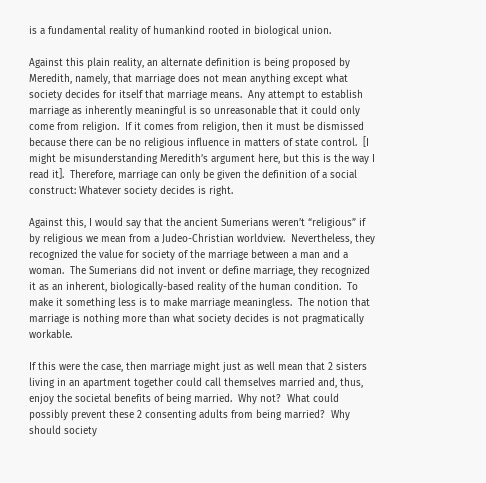is a fundamental reality of humankind rooted in biological union.

Against this plain reality, an alternate definition is being proposed by Meredith, namely, that marriage does not mean anything except what society decides for itself that marriage means.  Any attempt to establish marriage as inherently meaningful is so unreasonable that it could only come from religion.  If it comes from religion, then it must be dismissed because there can be no religious influence in matters of state control.  [I might be misunderstanding Meredith’s argument here, but this is the way I read it].  Therefore, marriage can only be given the definition of a social construct: Whatever society decides is right.

Against this, I would say that the ancient Sumerians weren’t “religious” if by religious we mean from a Judeo-Christian worldview.  Nevertheless, they recognized the value for society of the marriage between a man and a woman.  The Sumerians did not invent or define marriage, they recognized it as an inherent, biologically-based reality of the human condition.  To make it something less is to make marriage meaningless.  The notion that marriage is nothing more than what society decides is not pragmatically workable.

If this were the case, then marriage might just as well mean that 2 sisters living in an apartment together could call themselves married and, thus, enjoy the societal benefits of being married.  Why not?  What could possibly prevent these 2 consenting adults from being married?  Why should society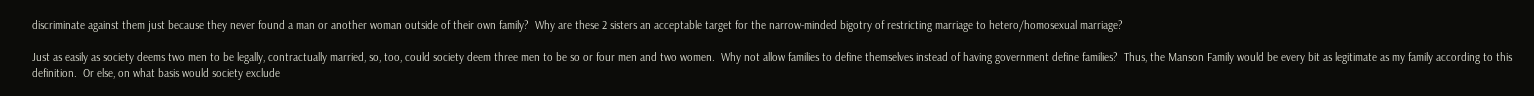discriminate against them just because they never found a man or another woman outside of their own family?  Why are these 2 sisters an acceptable target for the narrow-minded bigotry of restricting marriage to hetero/homosexual marriage?

Just as easily as society deems two men to be legally, contractually married, so, too, could society deem three men to be so or four men and two women.  Why not allow families to define themselves instead of having government define families?  Thus, the Manson Family would be every bit as legitimate as my family according to this definition.  Or else, on what basis would society exclude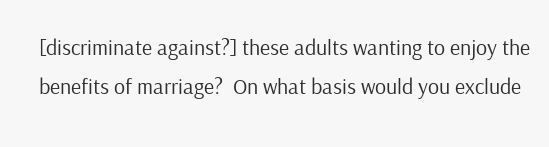[discriminate against?] these adults wanting to enjoy the benefits of marriage?  On what basis would you exclude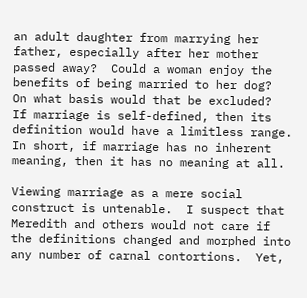an adult daughter from marrying her father, especially after her mother passed away?  Could a woman enjoy the benefits of being married to her dog?  On what basis would that be excluded?  If marriage is self-defined, then its definition would have a limitless range.  In short, if marriage has no inherent meaning, then it has no meaning at all.

Viewing marriage as a mere social construct is untenable.  I suspect that Meredith and others would not care if the definitions changed and morphed into any number of carnal contortions.  Yet,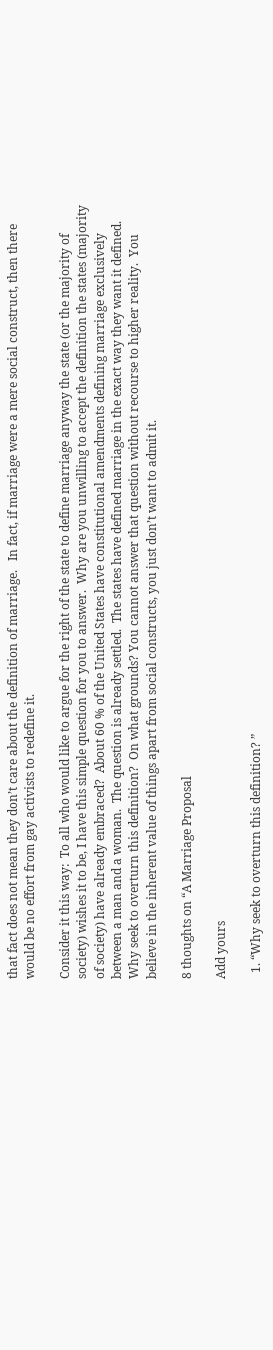that fact does not mean they don’t care about the definition of marriage.   In fact, if marriage were a mere social construct, then there would be no effort from gay activists to redefine it.

Consider it this way:  To all who would like to argue for the right of the state to define marriage anyway the state (or the majority of society) wishes it to be, I have this simple question for you to answer.  Why are you unwilling to accept the definition the states (majority of society) have already embraced?  About 60 % of the United States have constitutional amendments defining marriage exclusively between a man and a woman.  The question is already settled.  The states have defined marriage in the exact way they want it defined.  Why seek to overturn this definition?  On what grounds? You cannot answer that question without recourse to higher reality.  You believe in the inherent value of things apart from social constructs, you just don’t want to admit it.

8 thoughts on “A Marriage Proposal

Add yours

  1. “Why seek to overturn this definition? ”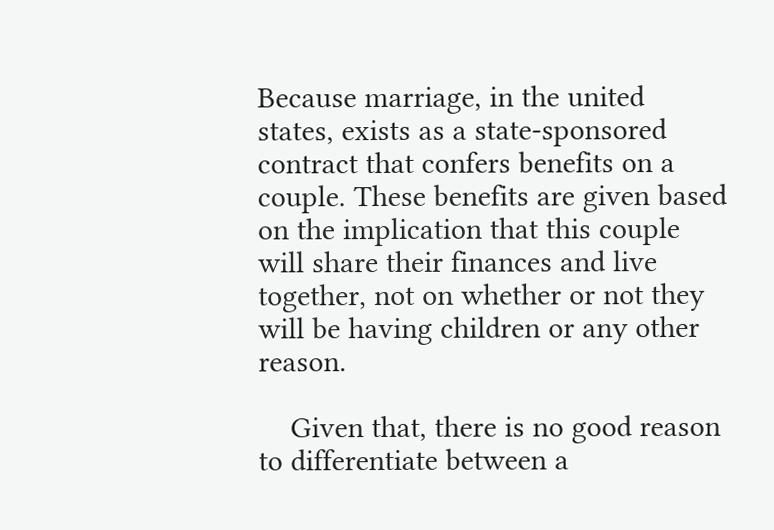Because marriage, in the united states, exists as a state-sponsored contract that confers benefits on a couple. These benefits are given based on the implication that this couple will share their finances and live together, not on whether or not they will be having children or any other reason.

    Given that, there is no good reason to differentiate between a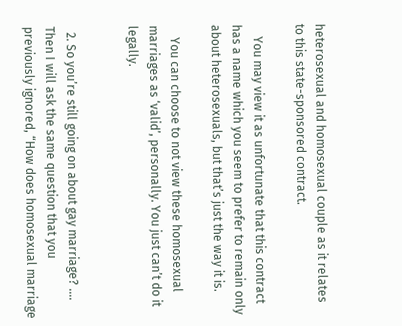heterosexual and homosexual couple as it relates to this state-sponsored contract.

    You may view it as unfortunate that this contract has a name which you seem to prefer to remain only about heterosexuals, but that’s just the way it is.

    You can choose to not view these homosexual marriages as ‘valid’, personally. You just can’t do it legally.


  2. So you’re still going on about gay marriage? …. Then I will ask the same question that you previously ignored, “How does homosexual marriage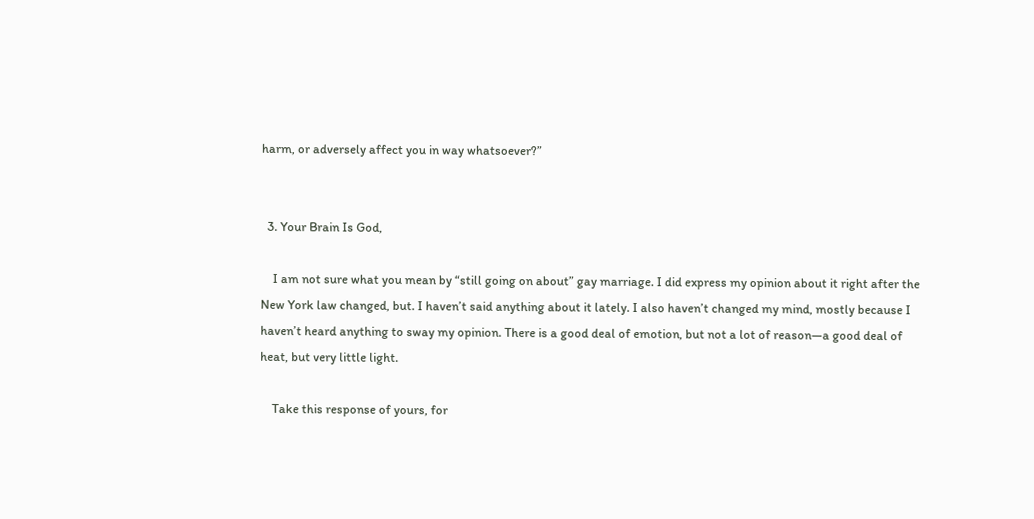harm, or adversely affect you in way whatsoever?”


  3. Your Brain Is God,

    I am not sure what you mean by “still going on about” gay marriage. I did express my opinion about it right after the New York law changed, but. I haven’t said anything about it lately. I also haven’t changed my mind, mostly because I haven’t heard anything to sway my opinion. There is a good deal of emotion, but not a lot of reason—a good deal of heat, but very little light.

    Take this response of yours, for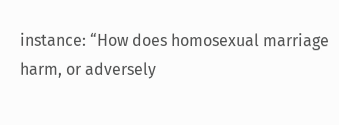instance: “How does homosexual marriage harm, or adversely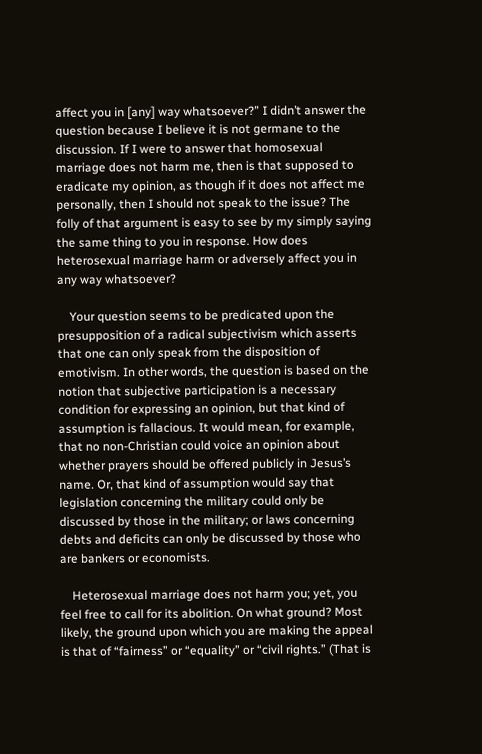affect you in [any] way whatsoever?” I didn’t answer the question because I believe it is not germane to the discussion. If I were to answer that homosexual marriage does not harm me, then is that supposed to eradicate my opinion, as though if it does not affect me personally, then I should not speak to the issue? The folly of that argument is easy to see by my simply saying the same thing to you in response. How does heterosexual marriage harm or adversely affect you in any way whatsoever?

    Your question seems to be predicated upon the presupposition of a radical subjectivism which asserts that one can only speak from the disposition of emotivism. In other words, the question is based on the notion that subjective participation is a necessary condition for expressing an opinion, but that kind of assumption is fallacious. It would mean, for example, that no non-Christian could voice an opinion about whether prayers should be offered publicly in Jesus’s name. Or, that kind of assumption would say that legislation concerning the military could only be discussed by those in the military; or laws concerning debts and deficits can only be discussed by those who are bankers or economists.

    Heterosexual marriage does not harm you; yet, you feel free to call for its abolition. On what ground? Most likely, the ground upon which you are making the appeal is that of “fairness” or “equality” or “civil rights.” (That is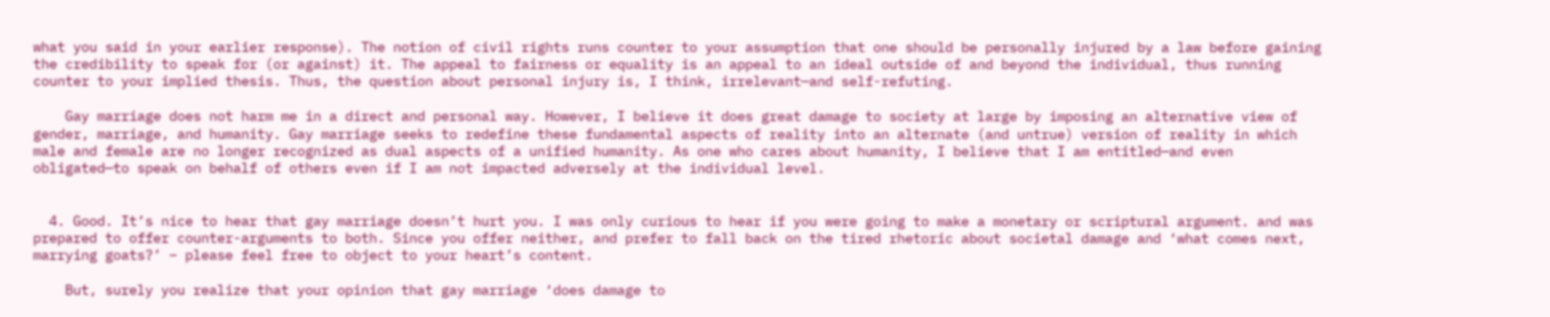what you said in your earlier response). The notion of civil rights runs counter to your assumption that one should be personally injured by a law before gaining the credibility to speak for (or against) it. The appeal to fairness or equality is an appeal to an ideal outside of and beyond the individual, thus running counter to your implied thesis. Thus, the question about personal injury is, I think, irrelevant—and self-refuting.

    Gay marriage does not harm me in a direct and personal way. However, I believe it does great damage to society at large by imposing an alternative view of gender, marriage, and humanity. Gay marriage seeks to redefine these fundamental aspects of reality into an alternate (and untrue) version of reality in which male and female are no longer recognized as dual aspects of a unified humanity. As one who cares about humanity, I believe that I am entitled—and even obligated—to speak on behalf of others even if I am not impacted adversely at the individual level.


  4. Good. It’s nice to hear that gay marriage doesn’t hurt you. I was only curious to hear if you were going to make a monetary or scriptural argument. and was prepared to offer counter-arguments to both. Since you offer neither, and prefer to fall back on the tired rhetoric about societal damage and ‘what comes next, marrying goats?’ – please feel free to object to your heart’s content.

    But, surely you realize that your opinion that gay marriage ‘does damage to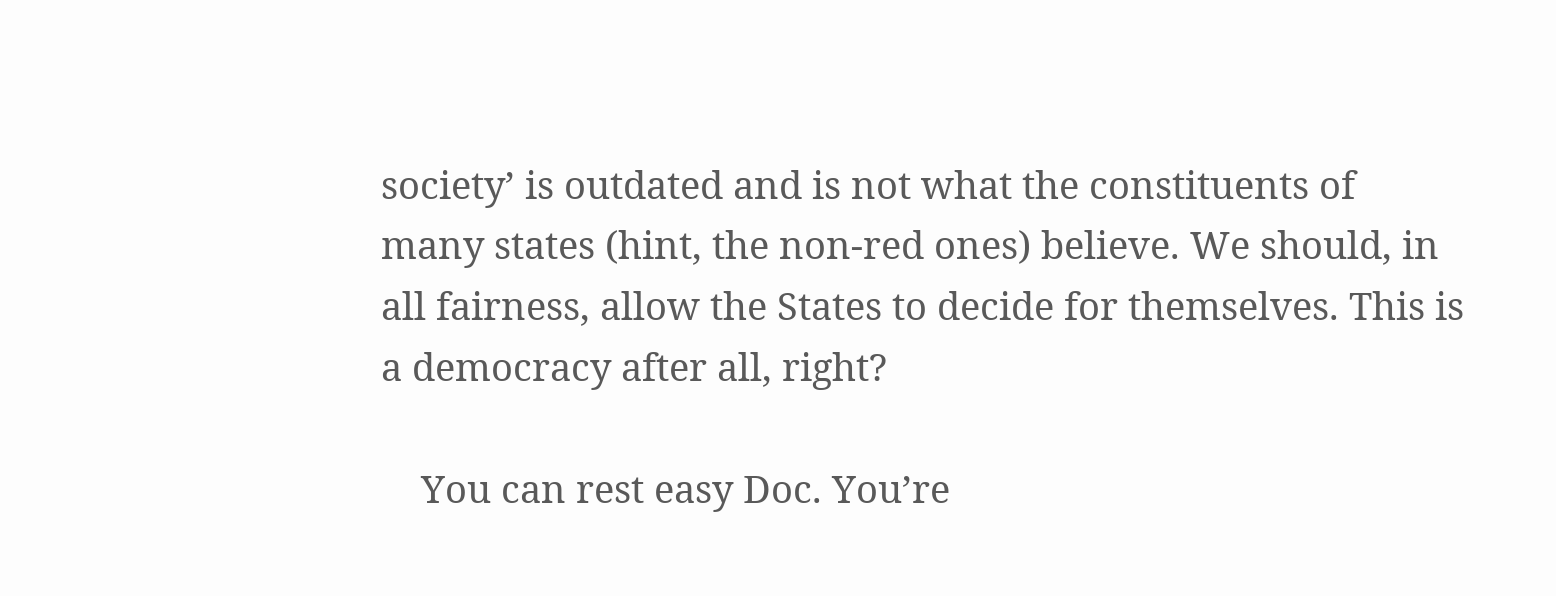society’ is outdated and is not what the constituents of many states (hint, the non-red ones) believe. We should, in all fairness, allow the States to decide for themselves. This is a democracy after all, right?

    You can rest easy Doc. You’re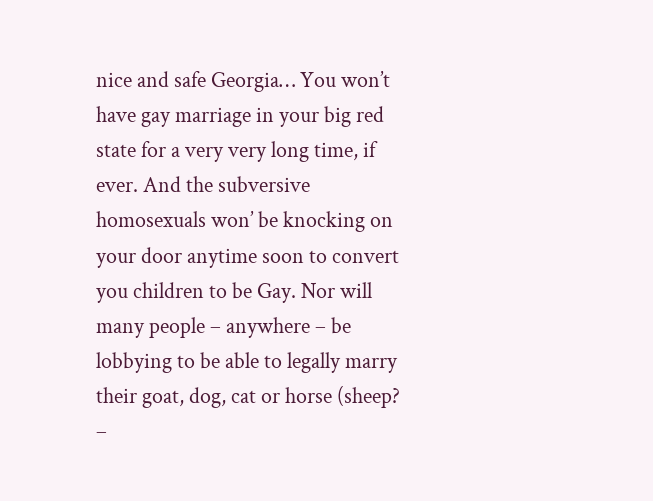nice and safe Georgia… You won’t have gay marriage in your big red state for a very very long time, if ever. And the subversive homosexuals won’ be knocking on your door anytime soon to convert you children to be Gay. Nor will many people – anywhere – be lobbying to be able to legally marry their goat, dog, cat or horse (sheep? –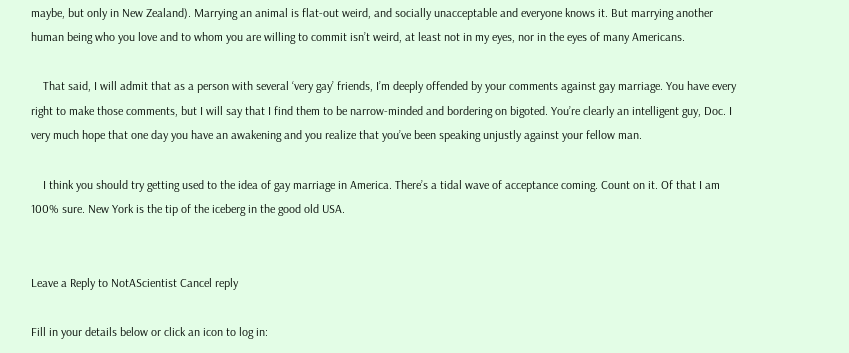maybe, but only in New Zealand). Marrying an animal is flat-out weird, and socially unacceptable and everyone knows it. But marrying another human being who you love and to whom you are willing to commit isn’t weird, at least not in my eyes, nor in the eyes of many Americans.

    That said, I will admit that as a person with several ‘very gay’ friends, I’m deeply offended by your comments against gay marriage. You have every right to make those comments, but I will say that I find them to be narrow-minded and bordering on bigoted. You’re clearly an intelligent guy, Doc. I very much hope that one day you have an awakening and you realize that you’ve been speaking unjustly against your fellow man.

    I think you should try getting used to the idea of gay marriage in America. There’s a tidal wave of acceptance coming. Count on it. Of that I am 100% sure. New York is the tip of the iceberg in the good old USA.


Leave a Reply to NotAScientist Cancel reply

Fill in your details below or click an icon to log in: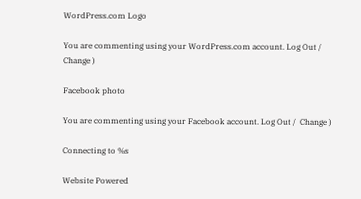WordPress.com Logo

You are commenting using your WordPress.com account. Log Out /  Change )

Facebook photo

You are commenting using your Facebook account. Log Out /  Change )

Connecting to %s

Website Powered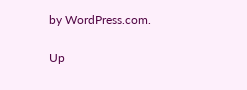by WordPress.com.

Up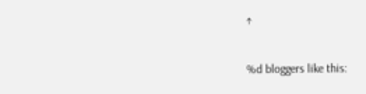↑

%d bloggers like this: